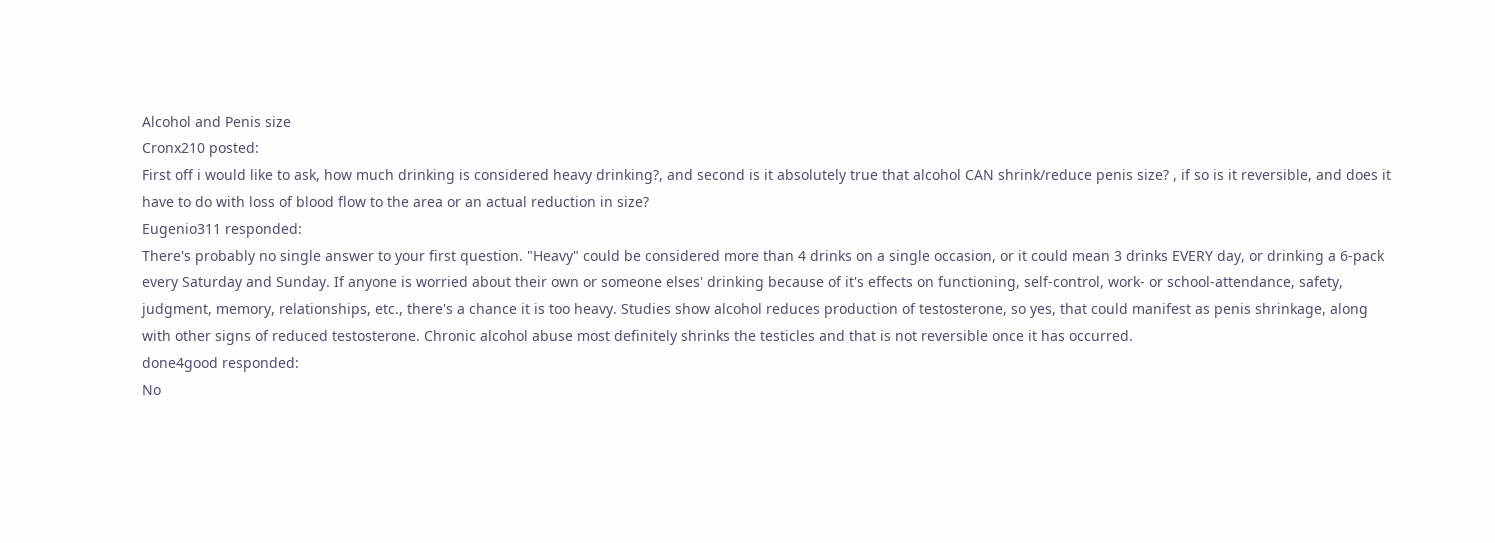Alcohol and Penis size
Cronx210 posted:
First off i would like to ask, how much drinking is considered heavy drinking?, and second is it absolutely true that alcohol CAN shrink/reduce penis size? , if so is it reversible, and does it have to do with loss of blood flow to the area or an actual reduction in size?
Eugenio311 responded:
There's probably no single answer to your first question. "Heavy" could be considered more than 4 drinks on a single occasion, or it could mean 3 drinks EVERY day, or drinking a 6-pack every Saturday and Sunday. If anyone is worried about their own or someone elses' drinking because of it's effects on functioning, self-control, work- or school-attendance, safety, judgment, memory, relationships, etc., there's a chance it is too heavy. Studies show alcohol reduces production of testosterone, so yes, that could manifest as penis shrinkage, along with other signs of reduced testosterone. Chronic alcohol abuse most definitely shrinks the testicles and that is not reversible once it has occurred.
done4good responded:
No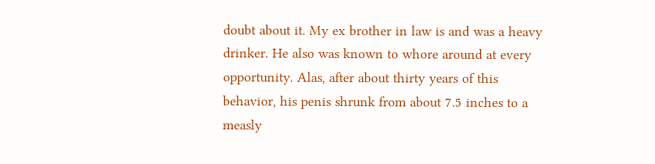doubt about it. My ex brother in law is and was a heavy drinker. He also was known to whore around at every opportunity. Alas, after about thirty years of this behavior, his penis shrunk from about 7.5 inches to a measly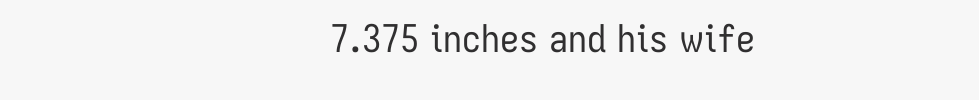7.375 inches and his wife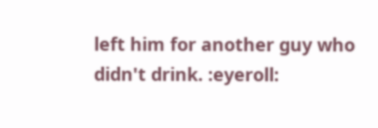left him for another guy who didn't drink. :eyeroll: